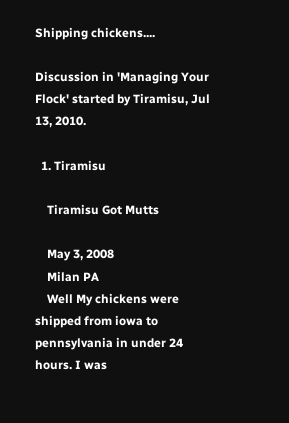Shipping chickens....

Discussion in 'Managing Your Flock' started by Tiramisu, Jul 13, 2010.

  1. Tiramisu

    Tiramisu Got Mutts

    May 3, 2008
    Milan PA
    Well My chickens were shipped from iowa to pennsylvania in under 24 hours. I was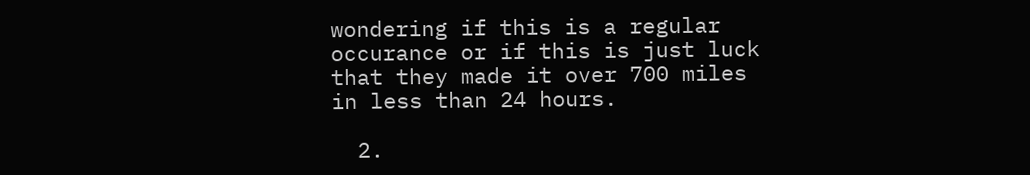wondering if this is a regular occurance or if this is just luck that they made it over 700 miles in less than 24 hours.

  2.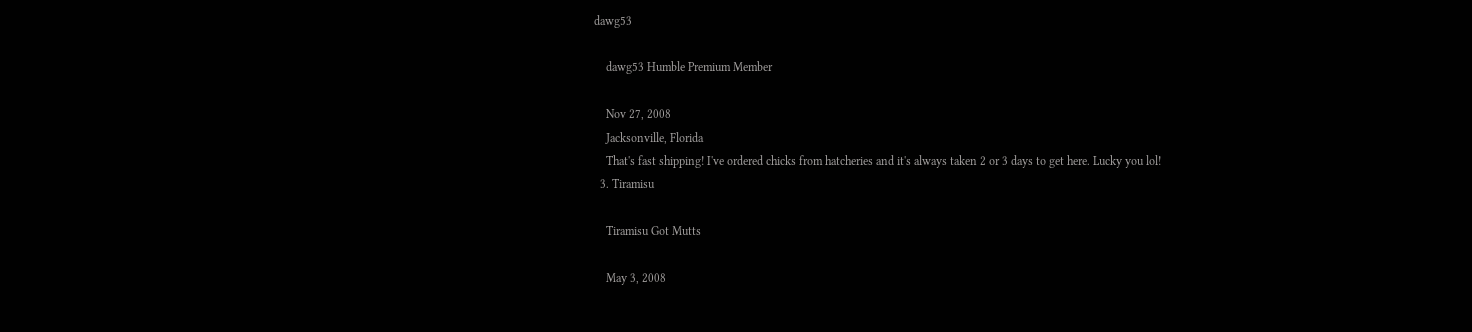dawg53

    dawg53 Humble Premium Member

    Nov 27, 2008
    Jacksonville, Florida
    That's fast shipping! I've ordered chicks from hatcheries and it's always taken 2 or 3 days to get here. Lucky you lol!
  3. Tiramisu

    Tiramisu Got Mutts

    May 3, 2008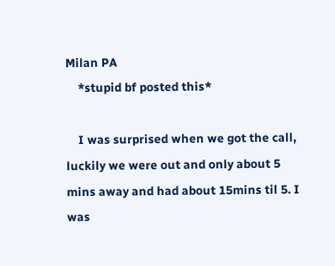Milan PA
    *stupid bf posted this*

    I was surprised when we got the call, luckily we were out and only about 5 mins away and had about 15mins til 5. I was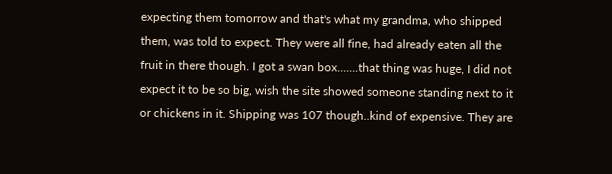expecting them tomorrow and that's what my grandma, who shipped them, was told to expect. They were all fine, had already eaten all the fruit in there though. I got a swan box.......that thing was huge, I did not expect it to be so big, wish the site showed someone standing next to it or chickens in it. Shipping was 107 though..kind of expensive. They are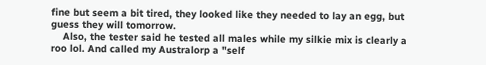fine but seem a bit tired, they looked like they needed to lay an egg, but guess they will tomorrow.
    Also, the tester said he tested all males while my silkie mix is clearly a roo lol. And called my Australorp a "self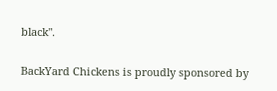black".

BackYard Chickens is proudly sponsored by